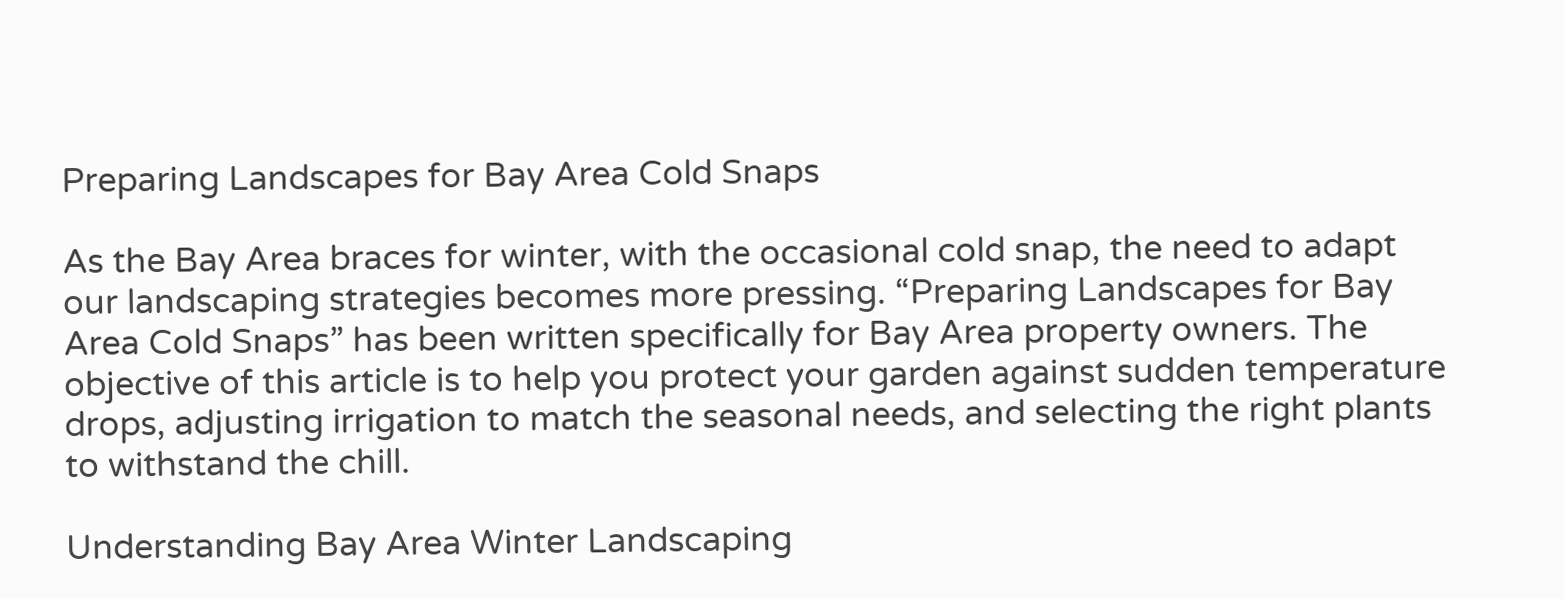Preparing Landscapes for Bay Area Cold Snaps

As the Bay Area braces for winter, with the occasional cold snap, the need to adapt our landscaping strategies becomes more pressing. “Preparing Landscapes for Bay Area Cold Snaps” has been written specifically for Bay Area property owners. The objective of this article is to help you protect your garden against sudden temperature drops, adjusting irrigation to match the seasonal needs, and selecting the right plants to withstand the chill.

Understanding Bay Area Winter Landscaping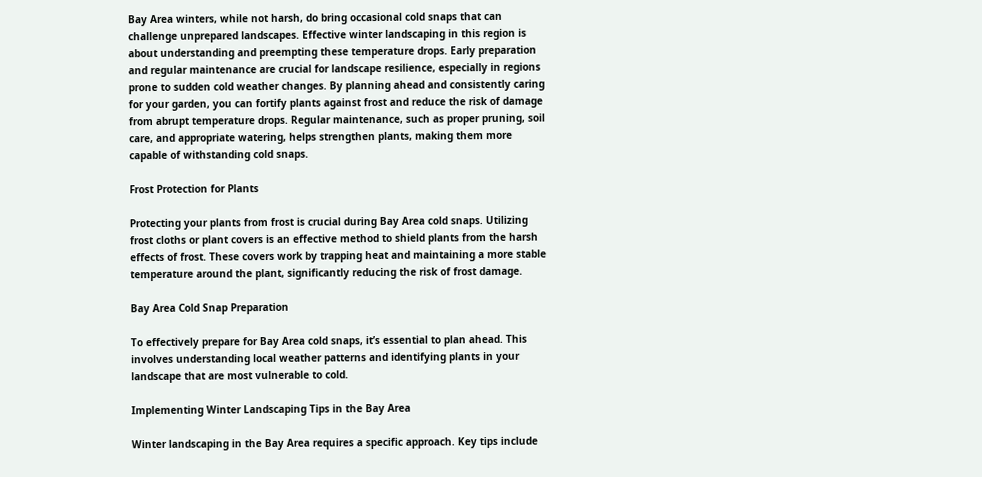Bay Area winters, while not harsh, do bring occasional cold snaps that can challenge unprepared landscapes. Effective winter landscaping in this region is about understanding and preempting these temperature drops. Early preparation and regular maintenance are crucial for landscape resilience, especially in regions prone to sudden cold weather changes. By planning ahead and consistently caring for your garden, you can fortify plants against frost and reduce the risk of damage from abrupt temperature drops. Regular maintenance, such as proper pruning, soil care, and appropriate watering, helps strengthen plants, making them more capable of withstanding cold snaps.

Frost Protection for Plants

Protecting your plants from frost is crucial during Bay Area cold snaps. Utilizing frost cloths or plant covers is an effective method to shield plants from the harsh effects of frost. These covers work by trapping heat and maintaining a more stable temperature around the plant, significantly reducing the risk of frost damage.

Bay Area Cold Snap Preparation

To effectively prepare for Bay Area cold snaps, it’s essential to plan ahead. This involves understanding local weather patterns and identifying plants in your landscape that are most vulnerable to cold.

Implementing Winter Landscaping Tips in the Bay Area

Winter landscaping in the Bay Area requires a specific approach. Key tips include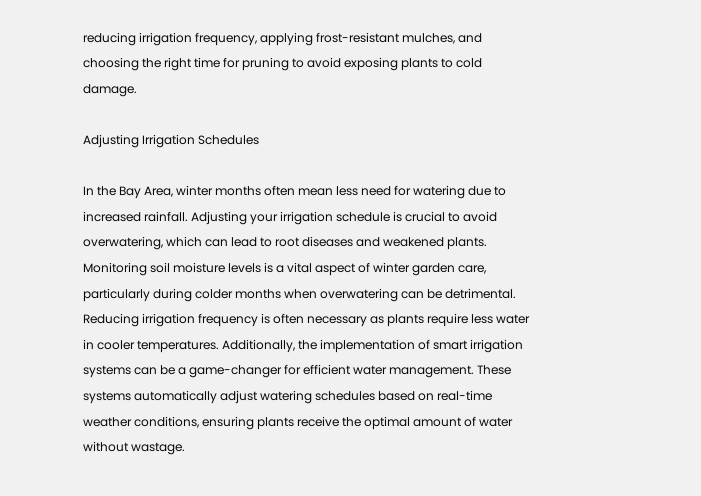reducing irrigation frequency, applying frost-resistant mulches, and choosing the right time for pruning to avoid exposing plants to cold damage.

Adjusting Irrigation Schedules

In the Bay Area, winter months often mean less need for watering due to increased rainfall. Adjusting your irrigation schedule is crucial to avoid overwatering, which can lead to root diseases and weakened plants. Monitoring soil moisture levels is a vital aspect of winter garden care, particularly during colder months when overwatering can be detrimental. Reducing irrigation frequency is often necessary as plants require less water in cooler temperatures. Additionally, the implementation of smart irrigation systems can be a game-changer for efficient water management. These systems automatically adjust watering schedules based on real-time weather conditions, ensuring plants receive the optimal amount of water without wastage.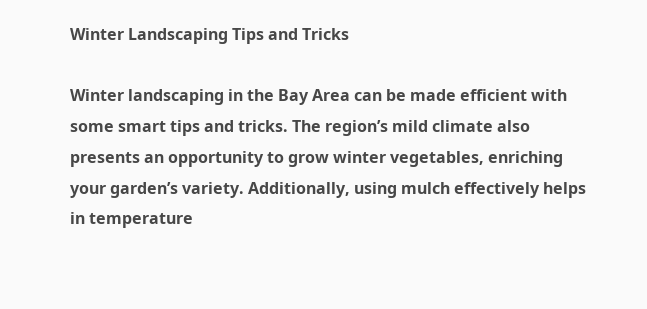Winter Landscaping Tips and Tricks

Winter landscaping in the Bay Area can be made efficient with some smart tips and tricks. The region’s mild climate also presents an opportunity to grow winter vegetables, enriching your garden’s variety. Additionally, using mulch effectively helps in temperature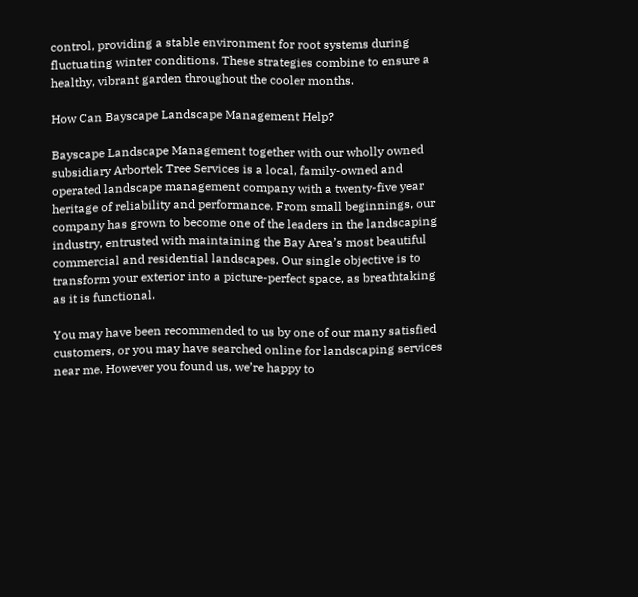control, providing a stable environment for root systems during fluctuating winter conditions. These strategies combine to ensure a healthy, vibrant garden throughout the cooler months.

How Can Bayscape Landscape Management Help?

Bayscape Landscape Management together with our wholly owned subsidiary Arbortek Tree Services is a local, family-owned and operated landscape management company with a twenty-five year heritage of reliability and performance. From small beginnings, our company has grown to become one of the leaders in the landscaping industry, entrusted with maintaining the Bay Area’s most beautiful commercial and residential landscapes. Our single objective is to transform your exterior into a picture-perfect space, as breathtaking as it is functional.

You may have been recommended to us by one of our many satisfied customers, or you may have searched online for landscaping services near me. However you found us, we’re happy to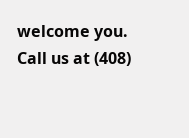welcome you. Call us at (408)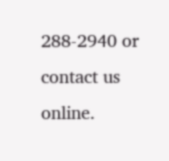288-2940 or contact us online.